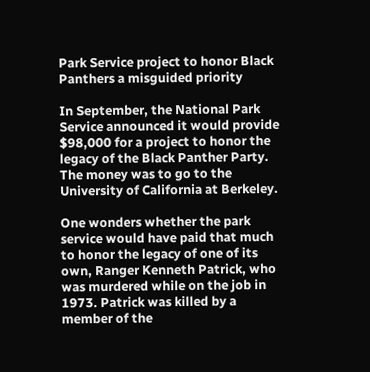Park Service project to honor Black Panthers a misguided priority

In September, the National Park Service announced it would provide $98,000 for a project to honor the legacy of the Black Panther Party. The money was to go to the University of California at Berkeley.

One wonders whether the park service would have paid that much to honor the legacy of one of its own, Ranger Kenneth Patrick, who was murdered while on the job in 1973. Patrick was killed by a member of the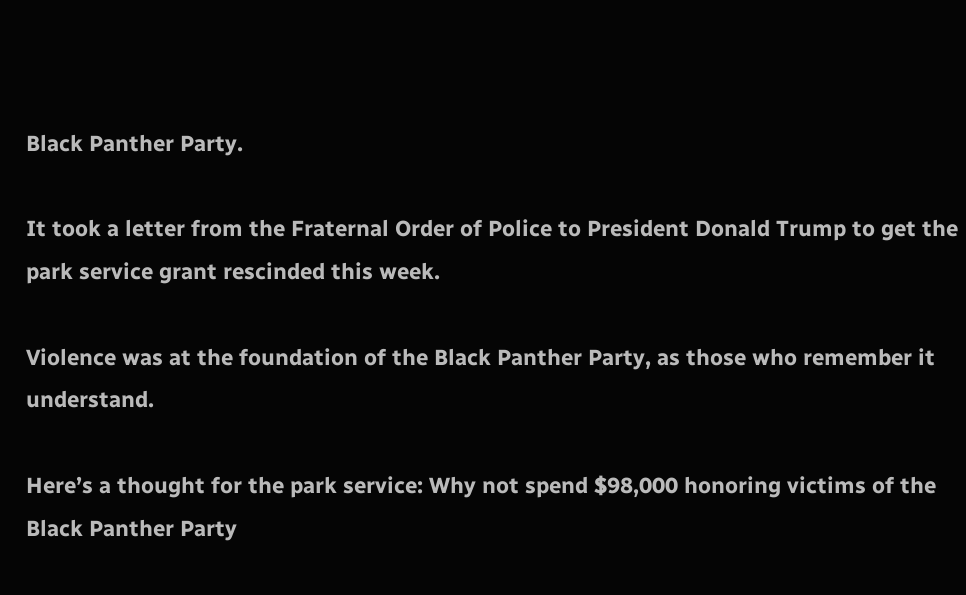Black Panther Party.

It took a letter from the Fraternal Order of Police to President Donald Trump to get the park service grant rescinded this week.

Violence was at the foundation of the Black Panther Party, as those who remember it understand.

Here’s a thought for the park service: Why not spend $98,000 honoring victims of the Black Panther Party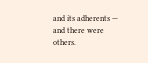and its adherents — and there were others.